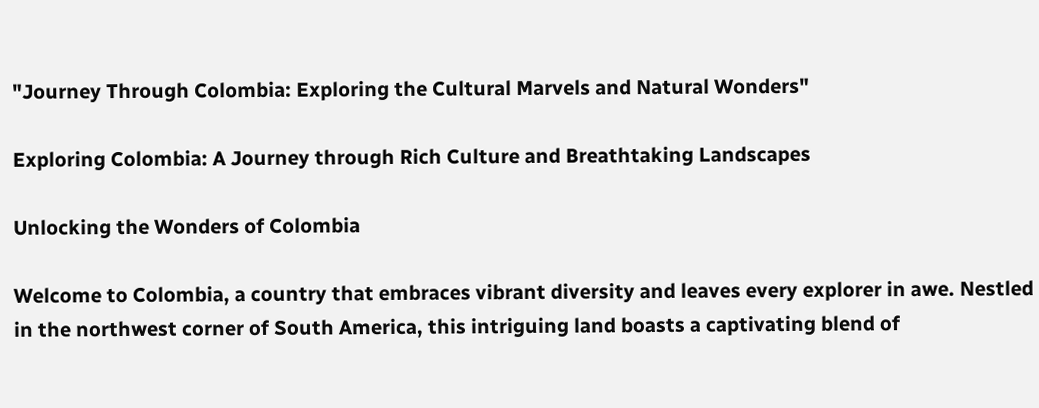"Journey Through Colombia: Exploring the Cultural Marvels and Natural Wonders"

Exploring Colombia: A Journey through Rich Culture and Breathtaking Landscapes

Unlocking the Wonders of Colombia

Welcome to Colombia, a country that embraces vibrant diversity and leaves every explorer in awe. Nestled in the northwest corner of South America, this intriguing land boasts a captivating blend of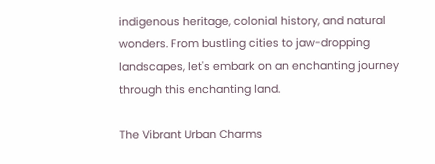indigenous heritage, colonial history, and natural wonders. From bustling cities to jaw-dropping landscapes, let's embark on an enchanting journey through this enchanting land.

The Vibrant Urban Charms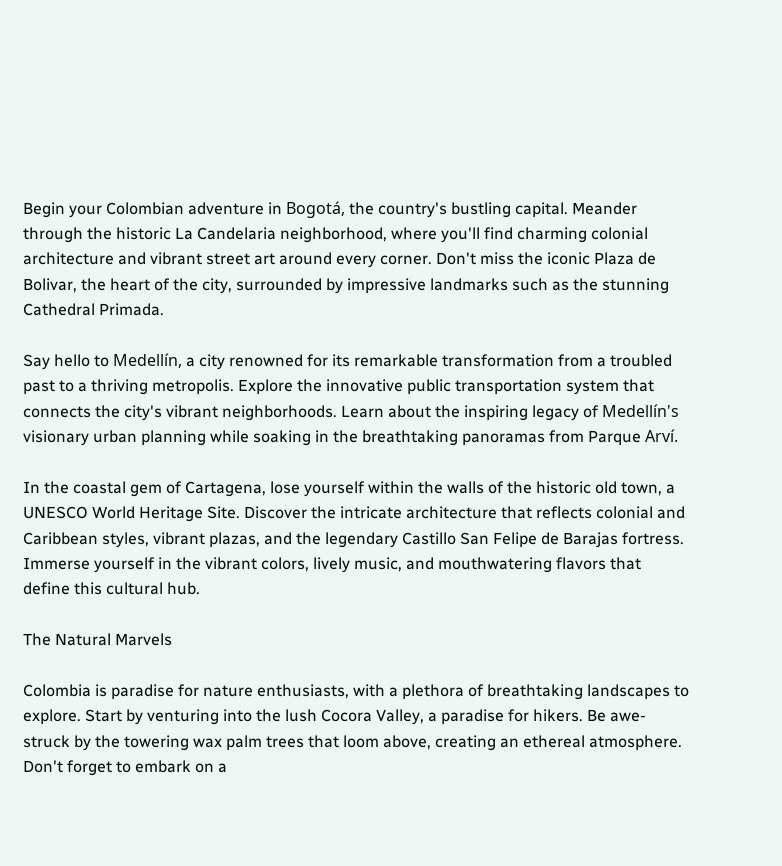Begin your Colombian adventure in Bogotá, the country's bustling capital. Meander through the historic La Candelaria neighborhood, where you'll find charming colonial architecture and vibrant street art around every corner. Don't miss the iconic Plaza de Bolivar, the heart of the city, surrounded by impressive landmarks such as the stunning Cathedral Primada.

Say hello to Medellín, a city renowned for its remarkable transformation from a troubled past to a thriving metropolis. Explore the innovative public transportation system that connects the city's vibrant neighborhoods. Learn about the inspiring legacy of Medellín's visionary urban planning while soaking in the breathtaking panoramas from Parque Arví.

In the coastal gem of Cartagena, lose yourself within the walls of the historic old town, a UNESCO World Heritage Site. Discover the intricate architecture that reflects colonial and Caribbean styles, vibrant plazas, and the legendary Castillo San Felipe de Barajas fortress. Immerse yourself in the vibrant colors, lively music, and mouthwatering flavors that define this cultural hub.

The Natural Marvels

Colombia is paradise for nature enthusiasts, with a plethora of breathtaking landscapes to explore. Start by venturing into the lush Cocora Valley, a paradise for hikers. Be awe-struck by the towering wax palm trees that loom above, creating an ethereal atmosphere. Don't forget to embark on a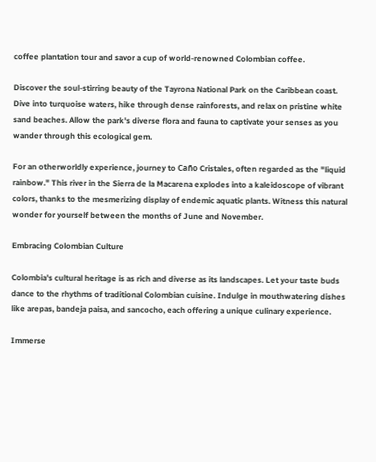coffee plantation tour and savor a cup of world-renowned Colombian coffee.

Discover the soul-stirring beauty of the Tayrona National Park on the Caribbean coast. Dive into turquoise waters, hike through dense rainforests, and relax on pristine white sand beaches. Allow the park's diverse flora and fauna to captivate your senses as you wander through this ecological gem.

For an otherworldly experience, journey to Caño Cristales, often regarded as the "liquid rainbow." This river in the Sierra de la Macarena explodes into a kaleidoscope of vibrant colors, thanks to the mesmerizing display of endemic aquatic plants. Witness this natural wonder for yourself between the months of June and November.

Embracing Colombian Culture

Colombia's cultural heritage is as rich and diverse as its landscapes. Let your taste buds dance to the rhythms of traditional Colombian cuisine. Indulge in mouthwatering dishes like arepas, bandeja paisa, and sancocho, each offering a unique culinary experience.

Immerse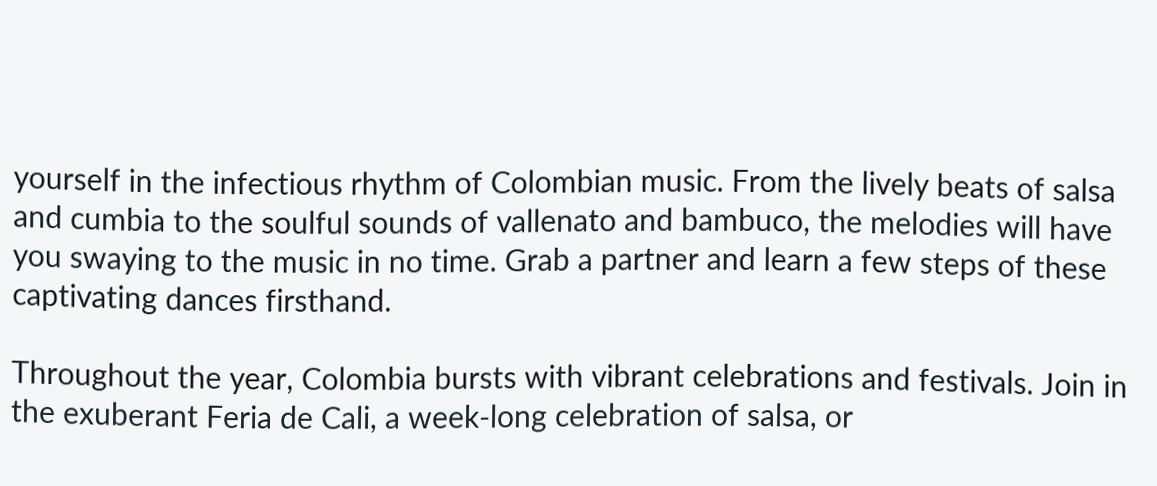yourself in the infectious rhythm of Colombian music. From the lively beats of salsa and cumbia to the soulful sounds of vallenato and bambuco, the melodies will have you swaying to the music in no time. Grab a partner and learn a few steps of these captivating dances firsthand.

Throughout the year, Colombia bursts with vibrant celebrations and festivals. Join in the exuberant Feria de Cali, a week-long celebration of salsa, or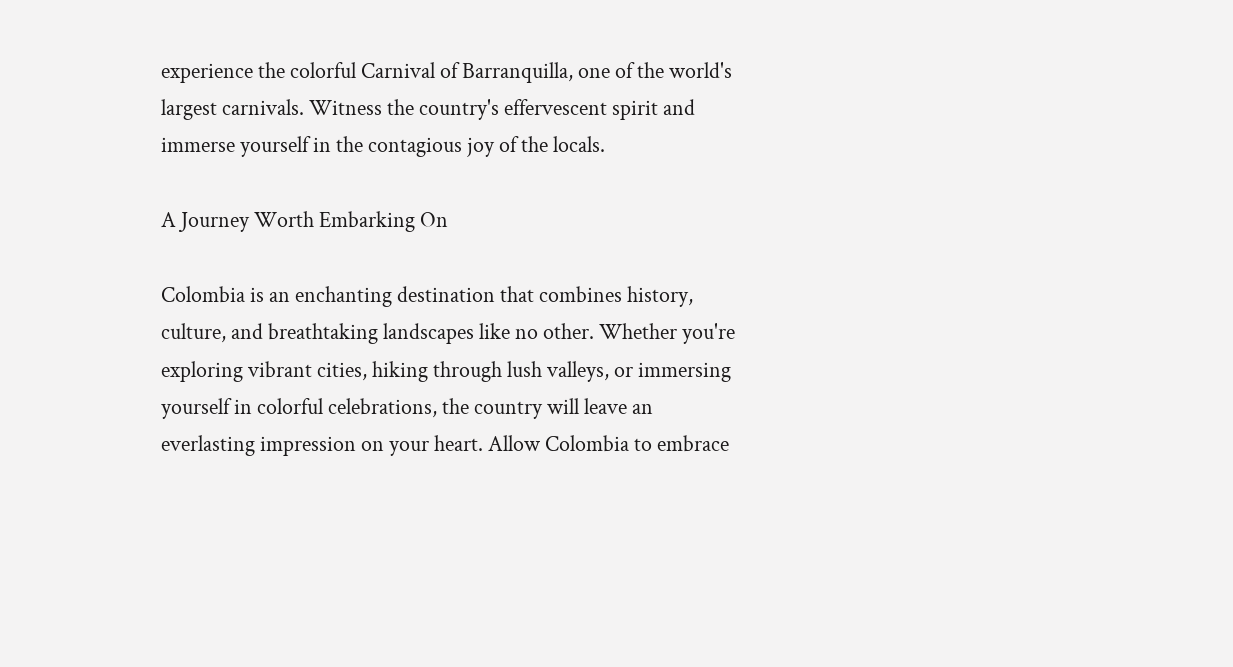experience the colorful Carnival of Barranquilla, one of the world's largest carnivals. Witness the country's effervescent spirit and immerse yourself in the contagious joy of the locals.

A Journey Worth Embarking On

Colombia is an enchanting destination that combines history, culture, and breathtaking landscapes like no other. Whether you're exploring vibrant cities, hiking through lush valleys, or immersing yourself in colorful celebrations, the country will leave an everlasting impression on your heart. Allow Colombia to embrace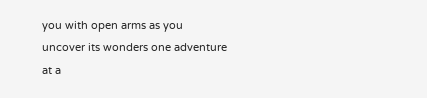you with open arms as you uncover its wonders one adventure at a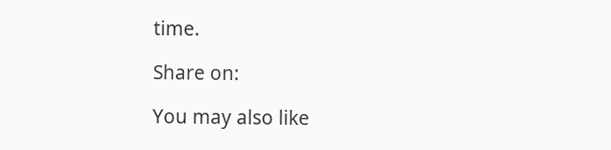time.

Share on:

You may also like